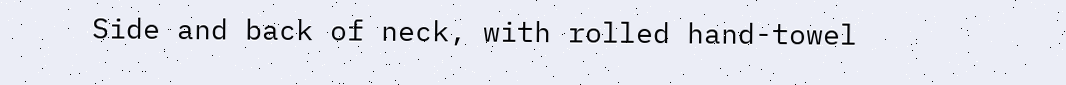Side and back of neck, with rolled hand-towel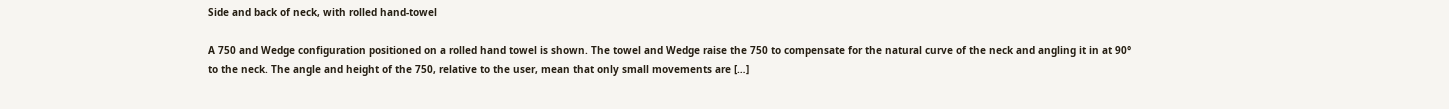Side and back of neck, with rolled hand-towel

A 750 and Wedge configuration positioned on a rolled hand towel is shown. The towel and Wedge raise the 750 to compensate for the natural curve of the neck and angling it in at 90° to the neck. The angle and height of the 750, relative to the user, mean that only small movements are […]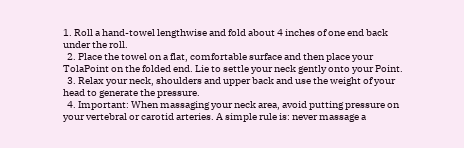1. Roll a hand-towel lengthwise and fold about 4 inches of one end back under the roll.
  2. Place the towel on a flat, comfortable surface and then place your TolaPoint on the folded end. Lie to settle your neck gently onto your Point.
  3. Relax your neck, shoulders and upper back and use the weight of your head to generate the pressure.
  4. Important: When massaging your neck area, avoid putting pressure on your vertebral or carotid arteries. A simple rule is: never massage a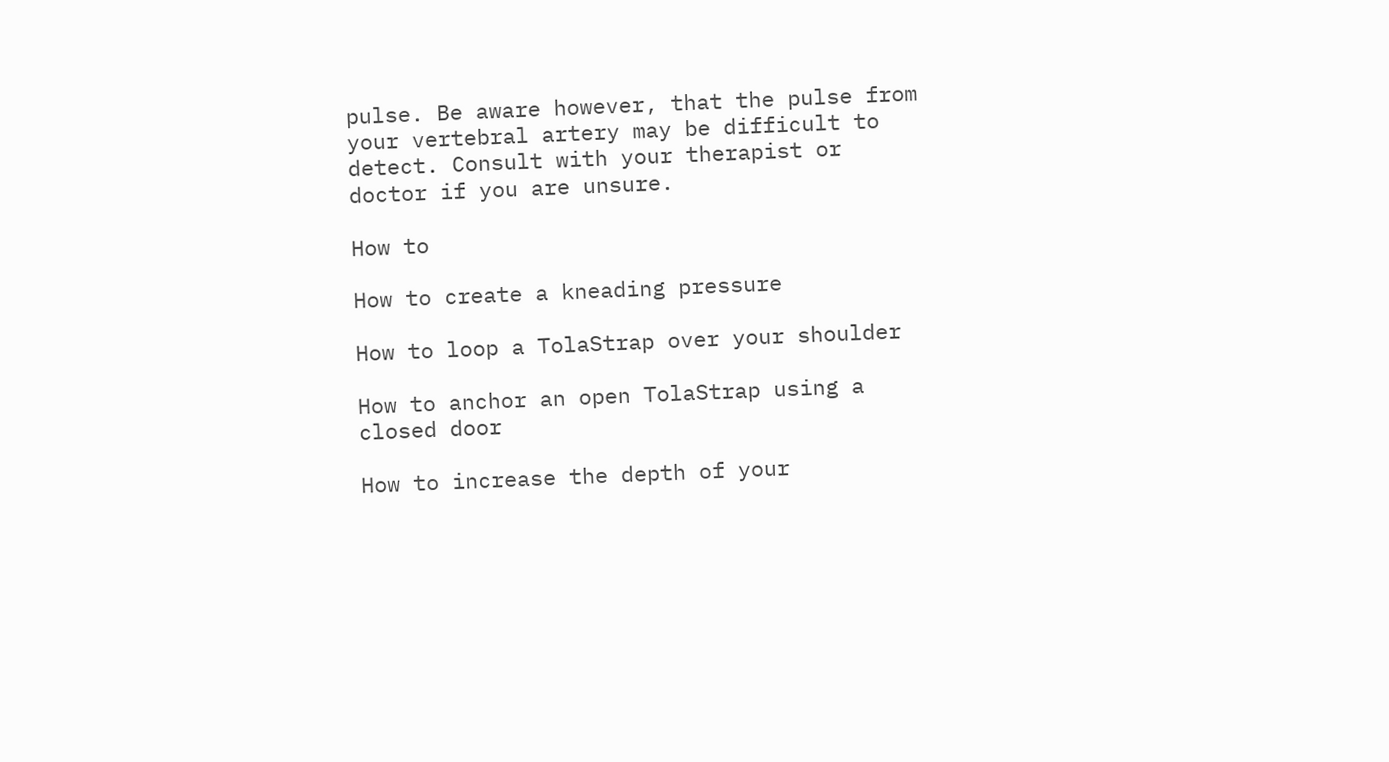pulse. Be aware however, that the pulse from your vertebral artery may be difficult to detect. Consult with your therapist or doctor if you are unsure.

How to

How to create a kneading pressure

How to loop a TolaStrap over your shoulder

How to anchor an open TolaStrap using a closed door

How to increase the depth of your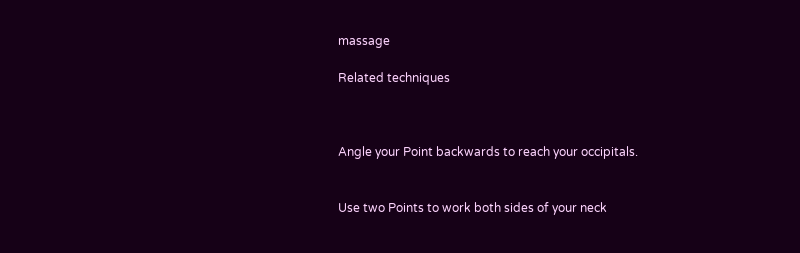massage

Related techniques



Angle your Point backwards to reach your occipitals.


Use two Points to work both sides of your neck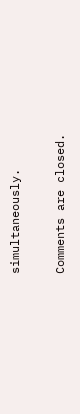simultaneously.

Comments are closed.